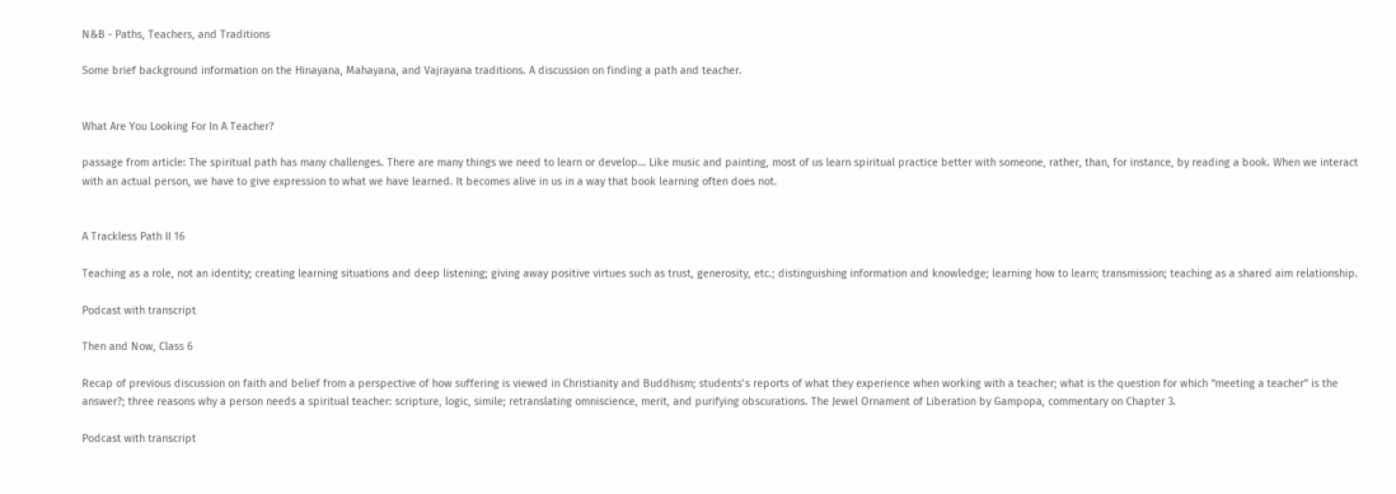N&B - Paths, Teachers, and Traditions

Some brief background information on the Hinayana, Mahayana, and Vajrayana traditions. A discussion on finding a path and teacher.


What Are You Looking For In A Teacher?

passage from article: The spiritual path has many challenges. There are many things we need to learn or develop… Like music and painting, most of us learn spiritual practice better with someone, rather, than, for instance, by reading a book. When we interact with an actual person, we have to give expression to what we have learned. It becomes alive in us in a way that book learning often does not.


A Trackless Path II 16

Teaching as a role, not an identity; creating learning situations and deep listening; giving away positive virtues such as trust, generosity, etc.; distinguishing information and knowledge; learning how to learn; transmission; teaching as a shared aim relationship.

Podcast with transcript

Then and Now, Class 6

Recap of previous discussion on faith and belief from a perspective of how suffering is viewed in Christianity and Buddhism; students’s reports of what they experience when working with a teacher; what is the question for which “meeting a teacher” is the answer?; three reasons why a person needs a spiritual teacher: scripture, logic, simile; retranslating omniscience, merit, and purifying obscurations. The Jewel Ornament of Liberation by Gampopa, commentary on Chapter 3.

Podcast with transcript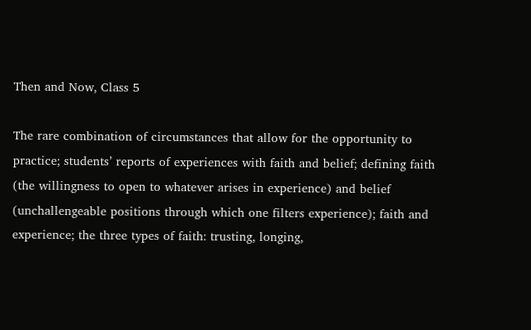Then and Now, Class 5

The rare combination of circumstances that allow for the opportunity to practice; students’ reports of experiences with faith and belief; defining faith (the willingness to open to whatever arises in experience) and belief (unchallengeable positions through which one filters experience); faith and experience; the three types of faith: trusting, longing,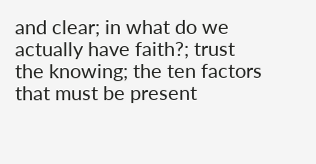and clear; in what do we actually have faith?; trust the knowing; the ten factors that must be present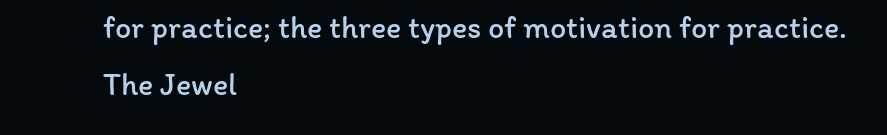for practice; the three types of motivation for practice. The Jewel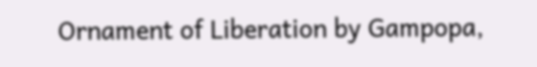Ornament of Liberation by Gampopa,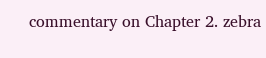commentary on Chapter 2. zebra